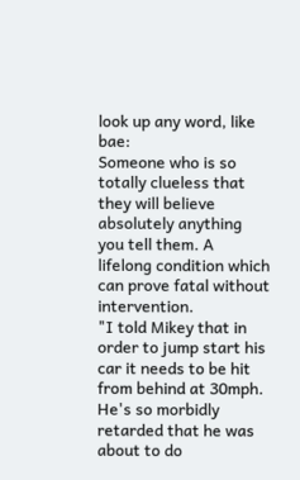look up any word, like bae:
Someone who is so totally clueless that they will believe absolutely anything you tell them. A lifelong condition which can prove fatal without intervention.
"I told Mikey that in order to jump start his car it needs to be hit from behind at 30mph. He's so morbidly retarded that he was about to do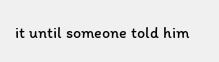it until someone told him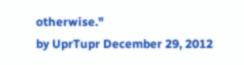otherwise."
by UprTupr December 29, 2012